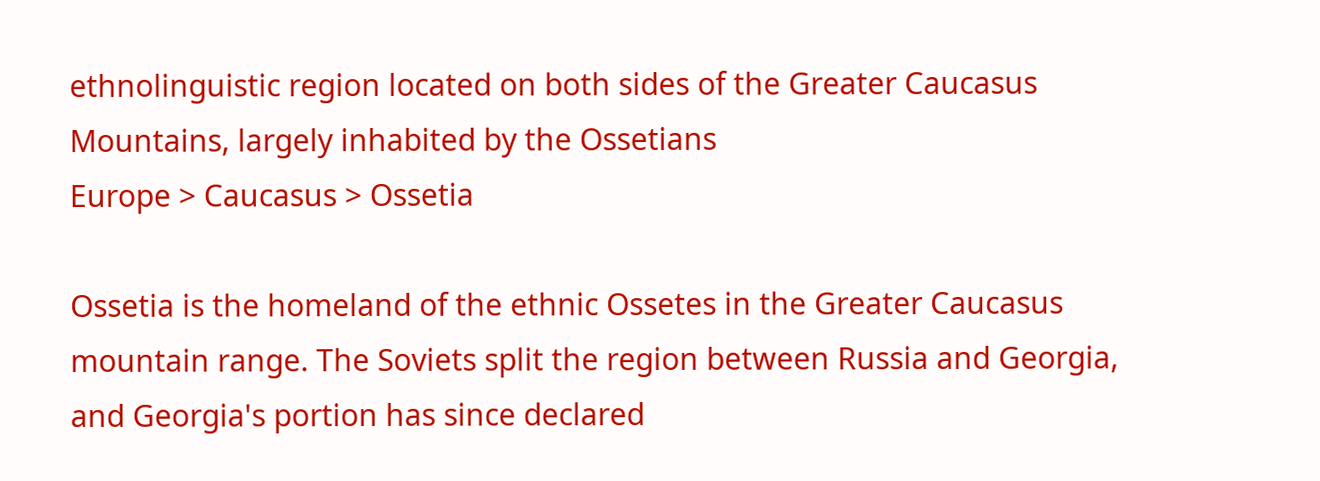ethnolinguistic region located on both sides of the Greater Caucasus Mountains, largely inhabited by the Ossetians
Europe > Caucasus > Ossetia

Ossetia is the homeland of the ethnic Ossetes in the Greater Caucasus mountain range. The Soviets split the region between Russia and Georgia, and Georgia's portion has since declared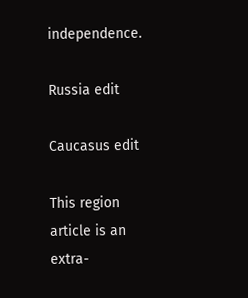independence.

Russia edit

Caucasus edit

This region article is an extra-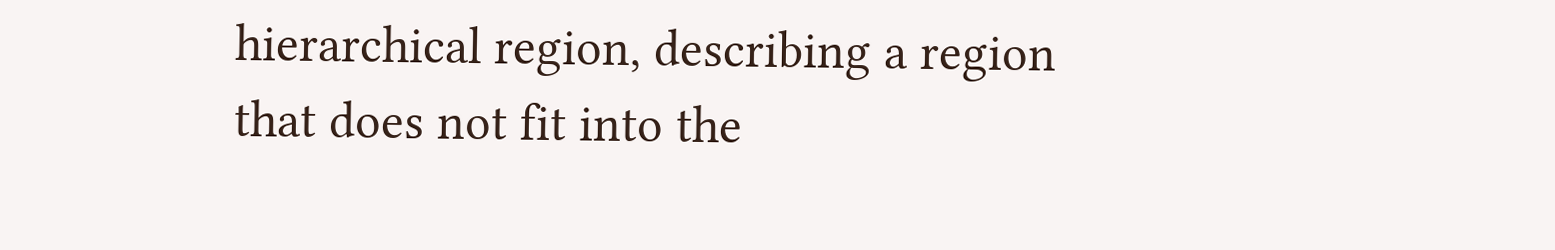hierarchical region, describing a region that does not fit into the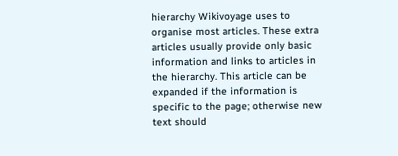hierarchy Wikivoyage uses to organise most articles. These extra articles usually provide only basic information and links to articles in the hierarchy. This article can be expanded if the information is specific to the page; otherwise new text should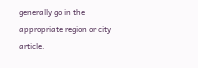generally go in the appropriate region or city article.